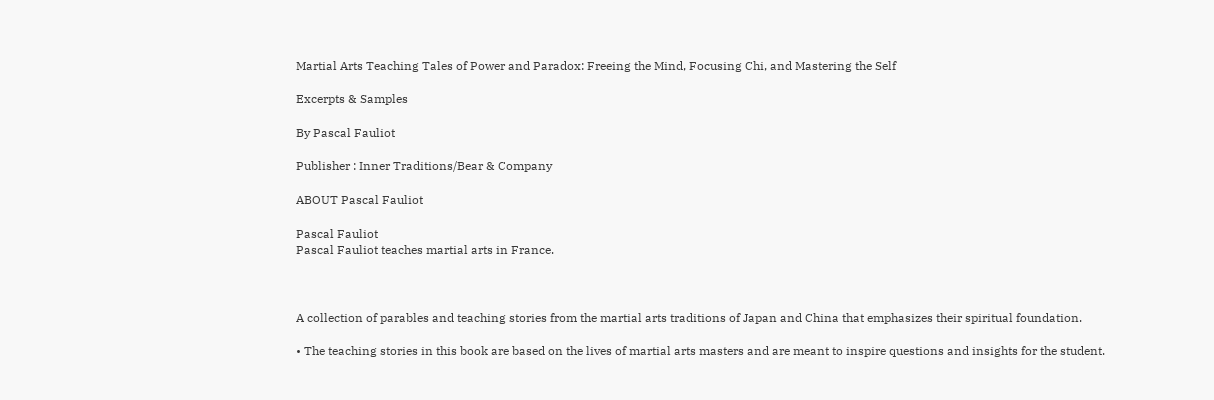Martial Arts Teaching Tales of Power and Paradox: Freeing the Mind, Focusing Chi, and Mastering the Self

Excerpts & Samples

By Pascal Fauliot

Publisher : Inner Traditions/Bear & Company

ABOUT Pascal Fauliot

Pascal Fauliot
Pascal Fauliot teaches martial arts in France.



A collection of parables and teaching stories from the martial arts traditions of Japan and China that emphasizes their spiritual foundation.

• The teaching stories in this book are based on the lives of martial arts masters and are meant to inspire questions and insights for the student.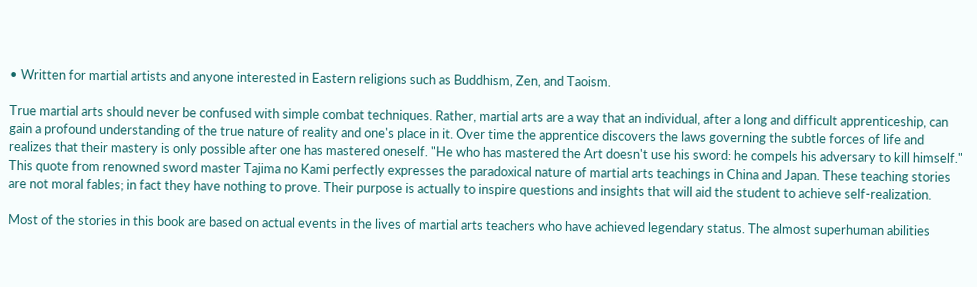• Written for martial artists and anyone interested in Eastern religions such as Buddhism, Zen, and Taoism.

True martial arts should never be confused with simple combat techniques. Rather, martial arts are a way that an individual, after a long and difficult apprenticeship, can gain a profound understanding of the true nature of reality and one's place in it. Over time the apprentice discovers the laws governing the subtle forces of life and realizes that their mastery is only possible after one has mastered oneself. "He who has mastered the Art doesn't use his sword: he compels his adversary to kill himself." This quote from renowned sword master Tajima no Kami perfectly expresses the paradoxical nature of martial arts teachings in China and Japan. These teaching stories are not moral fables; in fact they have nothing to prove. Their purpose is actually to inspire questions and insights that will aid the student to achieve self-realization.

Most of the stories in this book are based on actual events in the lives of martial arts teachers who have achieved legendary status. The almost superhuman abilities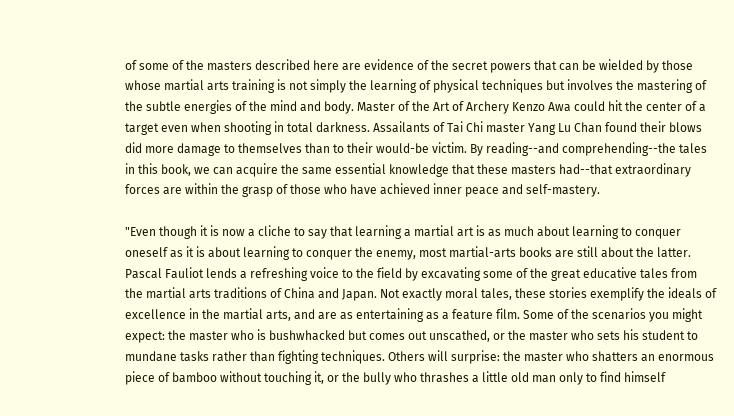of some of the masters described here are evidence of the secret powers that can be wielded by those whose martial arts training is not simply the learning of physical techniques but involves the mastering of the subtle energies of the mind and body. Master of the Art of Archery Kenzo Awa could hit the center of a target even when shooting in total darkness. Assailants of Tai Chi master Yang Lu Chan found their blows did more damage to themselves than to their would-be victim. By reading--and comprehending--the tales in this book, we can acquire the same essential knowledge that these masters had--that extraordinary forces are within the grasp of those who have achieved inner peace and self-mastery.

"Even though it is now a cliche to say that learning a martial art is as much about learning to conquer oneself as it is about learning to conquer the enemy, most martial-arts books are still about the latter. Pascal Fauliot lends a refreshing voice to the field by excavating some of the great educative tales from the martial arts traditions of China and Japan. Not exactly moral tales, these stories exemplify the ideals of excellence in the martial arts, and are as entertaining as a feature film. Some of the scenarios you might expect: the master who is bushwhacked but comes out unscathed, or the master who sets his student to mundane tasks rather than fighting techniques. Others will surprise: the master who shatters an enormous piece of bamboo without touching it, or the bully who thrashes a little old man only to find himself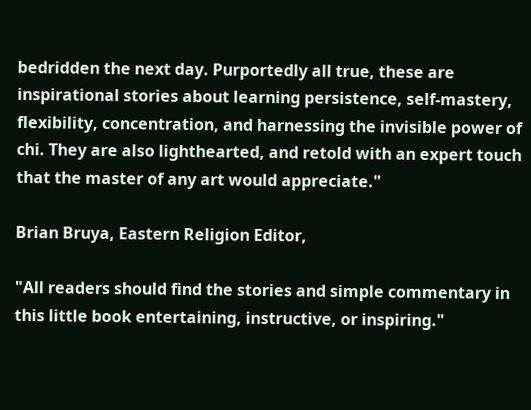bedridden the next day. Purportedly all true, these are inspirational stories about learning persistence, self-mastery, flexibility, concentration, and harnessing the invisible power of chi. They are also lighthearted, and retold with an expert touch that the master of any art would appreciate."

Brian Bruya, Eastern Religion Editor,

"All readers should find the stories and simple commentary in this little book entertaining, instructive, or inspiring."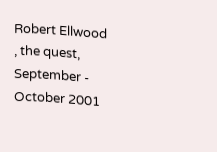Robert Ellwood , the quest, September - October 2001